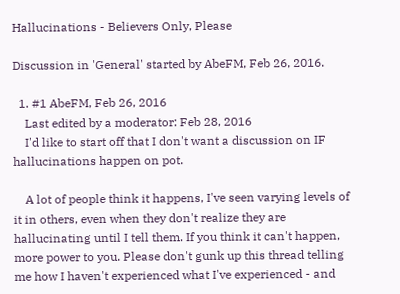Hallucinations - Believers Only, Please

Discussion in 'General' started by AbeFM, Feb 26, 2016.

  1. #1 AbeFM, Feb 26, 2016
    Last edited by a moderator: Feb 28, 2016
    I'd like to start off that I don't want a discussion on IF hallucinations happen on pot.

    A lot of people think it happens, I've seen varying levels of it in others, even when they don't realize they are hallucinating until I tell them. If you think it can't happen, more power to you. Please don't gunk up this thread telling me how I haven't experienced what I've experienced - and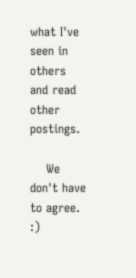what I've seen in others and read other postings.

    We don't have to agree. :)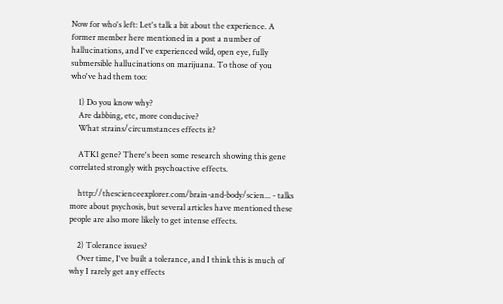Now for who's left: Let's talk a bit about the experience. A former member here mentioned in a post a number of hallucinations, and I've experienced wild, open eye, fully submersible hallucinations on marijuana. To those of you who've had them too:

    1) Do you know why?
    Are dabbing, etc, more conducive?
    What strains/circumstances effects it?

    ATK1 gene? There's been some research showing this gene correlated strongly with psychoactive effects.

    http://thescienceexplorer.com/brain-and-body/scien... - talks more about psychosis, but several articles have mentioned these people are also more likely to get intense effects.

    2) Tolerance issues?
    Over time, I've built a tolerance, and I think this is much of why I rarely get any effects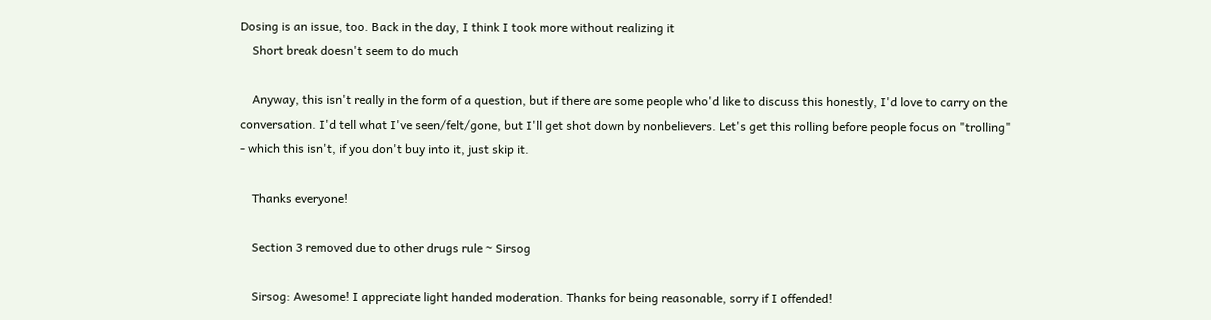Dosing is an issue, too. Back in the day, I think I took more without realizing it
    Short break doesn't seem to do much

    Anyway, this isn't really in the form of a question, but if there are some people who'd like to discuss this honestly, I'd love to carry on the conversation. I'd tell what I've seen/felt/gone, but I'll get shot down by nonbelievers. Let's get this rolling before people focus on "trolling" - which this isn't, if you don't buy into it, just skip it.

    Thanks everyone!

    Section 3 removed due to other drugs rule ~ Sirsog

    Sirsog: Awesome! I appreciate light handed moderation. Thanks for being reasonable, sorry if I offended!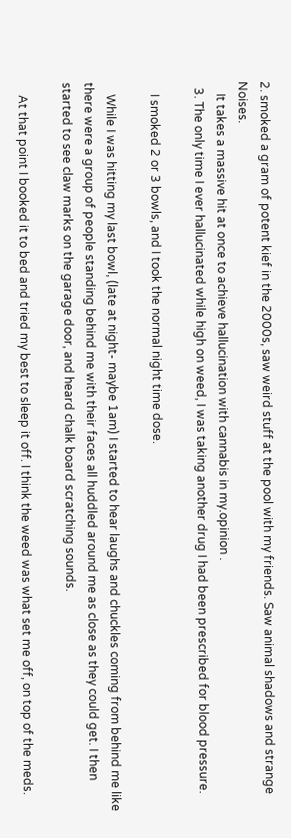2. smoked a gram of potent kief in the 2000s, saw weird stuff at the pool with my friends. Saw animal shadows and strange Noises.
    It takes a massive hit at once to achieve hallucination with cannabis in my.opinion .
  3. The only time I ever hallucinated while high on weed, I was taking another drug I had been prescribed for blood pressure.

    I smoked 2 or 3 bowls, and I took the normal night time dose.

    While I was hitting my last bowl, (late at night- maybe 1am) I started to hear laughs and chuckles coming from behind me like there were a group of people standing behind me with their faces all huddled around me as close as they could get. I then started to see claw marks on the garage door, and heard chalk board scratching sounds.

    At that point I booked it to bed and tried my best to sleep it off. I think the weed was what set me off, on top of the meds.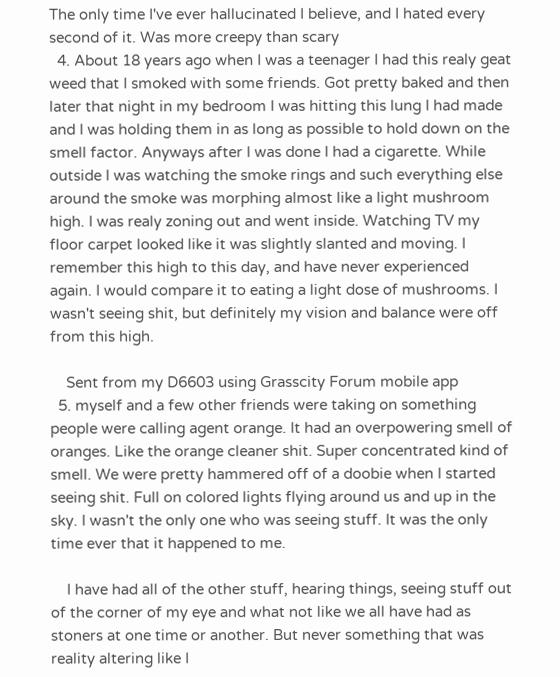The only time I've ever hallucinated I believe, and I hated every second of it. Was more creepy than scary
  4. About 18 years ago when I was a teenager I had this realy geat weed that I smoked with some friends. Got pretty baked and then later that night in my bedroom I was hitting this lung I had made and I was holding them in as long as possible to hold down on the smell factor. Anyways after I was done I had a cigarette. While outside I was watching the smoke rings and such everything else around the smoke was morphing almost like a light mushroom high. I was realy zoning out and went inside. Watching TV my floor carpet looked like it was slightly slanted and moving. I remember this high to this day, and have never experienced again. I would compare it to eating a light dose of mushrooms. I wasn't seeing shit, but definitely my vision and balance were off from this high.

    Sent from my D6603 using Grasscity Forum mobile app
  5. myself and a few other friends were taking on something people were calling agent orange. It had an overpowering smell of oranges. Like the orange cleaner shit. Super concentrated kind of smell. We were pretty hammered off of a doobie when I started seeing shit. Full on colored lights flying around us and up in the sky. I wasn't the only one who was seeing stuff. It was the only time ever that it happened to me.

    I have had all of the other stuff, hearing things, seeing stuff out of the corner of my eye and what not like we all have had as stoners at one time or another. But never something that was reality altering like I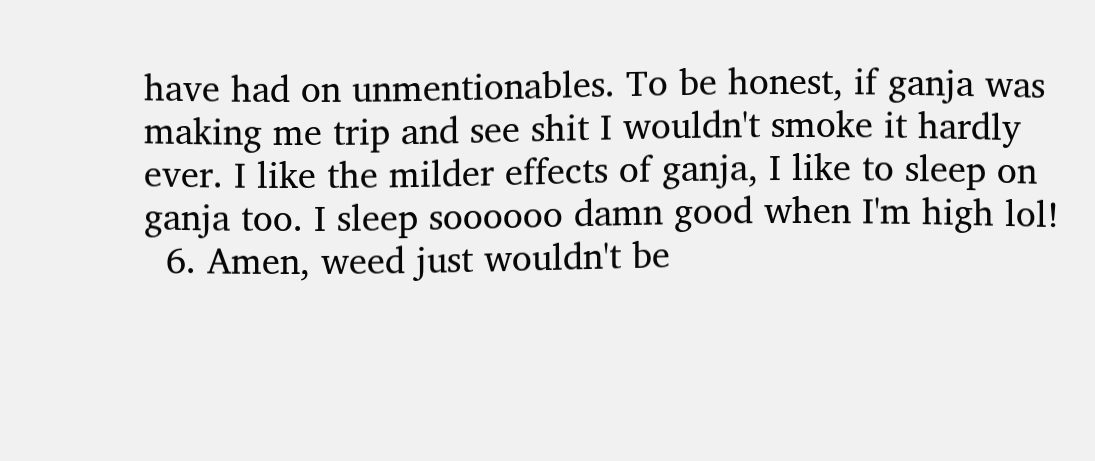have had on unmentionables. To be honest, if ganja was making me trip and see shit I wouldn't smoke it hardly ever. I like the milder effects of ganja, I like to sleep on ganja too. I sleep soooooo damn good when I'm high lol!
  6. Amen, weed just wouldn't be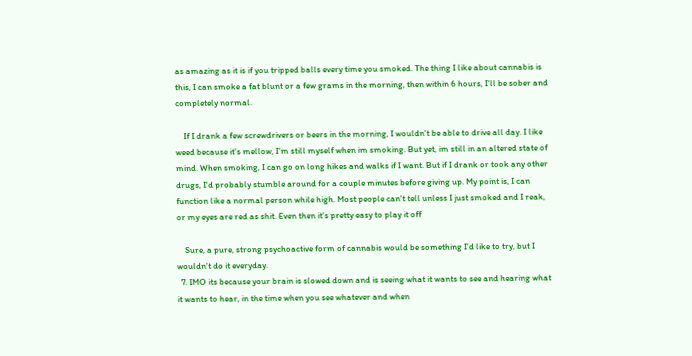as amazing as it is if you tripped balls every time you smoked. The thing I like about cannabis is this, I can smoke a fat blunt or a few grams in the morning, then within 6 hours, I'll be sober and completely normal.

    If I drank a few screwdrivers or beers in the morning, I wouldn't be able to drive all day. I like weed because it's mellow, I'm still myself when im smoking. But yet, im still in an altered state of mind. When smoking, I can go on long hikes and walks if I want. But if I drank or took any other drugs, I'd probably stumble around for a couple minutes before giving up. My point is, I can function like a normal person while high. Most people can't tell unless I just smoked and I reak, or my eyes are red as shit. Even then it's pretty easy to play it off

    Sure, a pure, strong psychoactive form of cannabis would be something I'd like to try, but I wouldn't do it everyday.
  7. IMO its because your brain is slowed down and is seeing what it wants to see and hearing what it wants to hear, in the time when you see whatever and when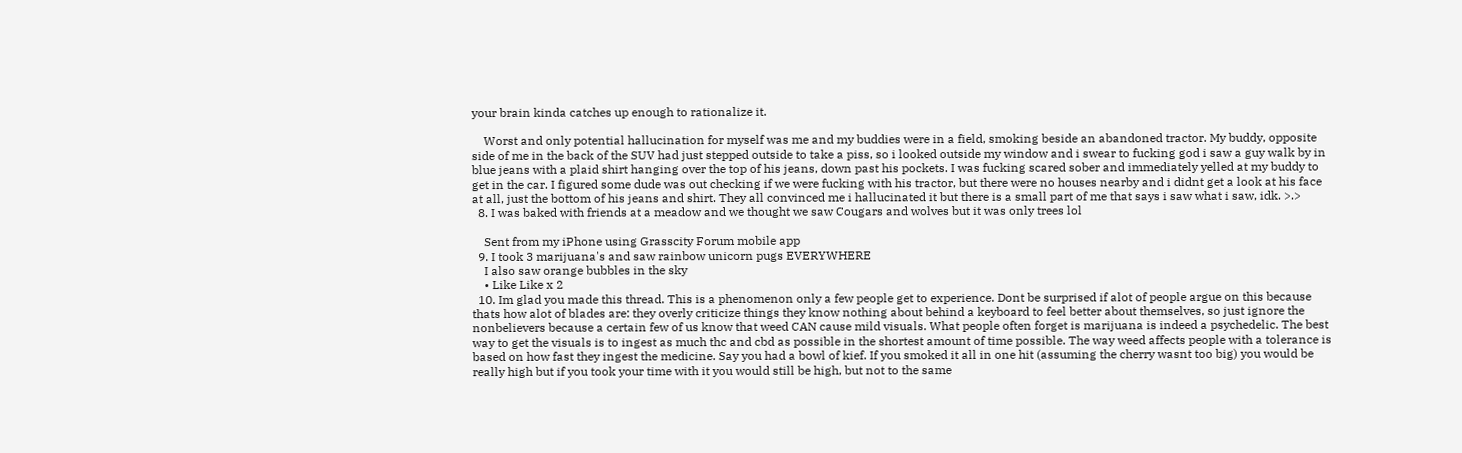your brain kinda catches up enough to rationalize it.

    Worst and only potential hallucination for myself was me and my buddies were in a field, smoking beside an abandoned tractor. My buddy, opposite side of me in the back of the SUV had just stepped outside to take a piss, so i looked outside my window and i swear to fucking god i saw a guy walk by in blue jeans with a plaid shirt hanging over the top of his jeans, down past his pockets. I was fucking scared sober and immediately yelled at my buddy to get in the car. I figured some dude was out checking if we were fucking with his tractor, but there were no houses nearby and i didnt get a look at his face at all, just the bottom of his jeans and shirt. They all convinced me i hallucinated it but there is a small part of me that says i saw what i saw, idk. >.>
  8. I was baked with friends at a meadow and we thought we saw Cougars and wolves but it was only trees lol

    Sent from my iPhone using Grasscity Forum mobile app
  9. I took 3 marijuana's and saw rainbow unicorn pugs EVERYWHERE
    I also saw orange bubbles in the sky
    • Like Like x 2
  10. Im glad you made this thread. This is a phenomenon only a few people get to experience. Dont be surprised if alot of people argue on this because thats how alot of blades are: they overly criticize things they know nothing about behind a keyboard to feel better about themselves, so just ignore the nonbelievers because a certain few of us know that weed CAN cause mild visuals. What people often forget is marijuana is indeed a psychedelic. The best way to get the visuals is to ingest as much thc and cbd as possible in the shortest amount of time possible. The way weed affects people with a tolerance is based on how fast they ingest the medicine. Say you had a bowl of kief. If you smoked it all in one hit (assuming the cherry wasnt too big) you would be really high but if you took your time with it you would still be high, but not to the same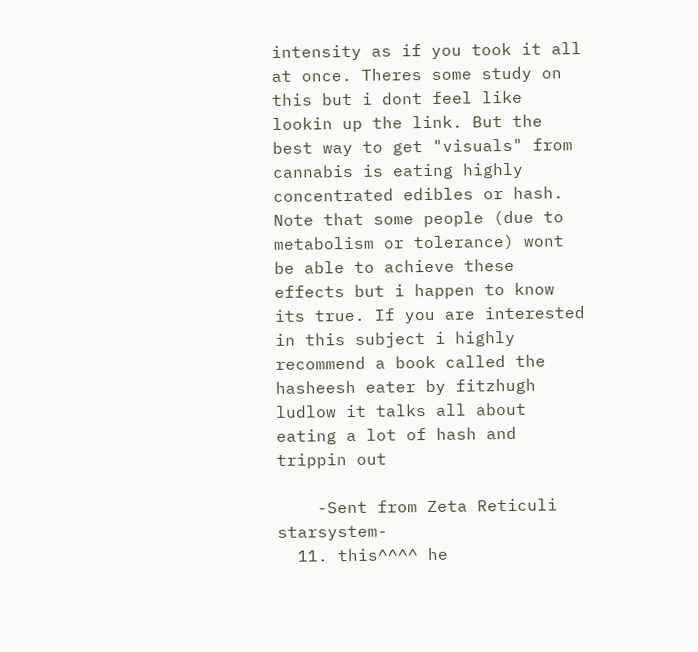intensity as if you took it all at once. Theres some study on this but i dont feel like lookin up the link. But the best way to get "visuals" from cannabis is eating highly concentrated edibles or hash. Note that some people (due to metabolism or tolerance) wont be able to achieve these effects but i happen to know its true. If you are interested in this subject i highly recommend a book called the hasheesh eater by fitzhugh ludlow it talks all about eating a lot of hash and trippin out

    -Sent from Zeta Reticuli starsystem-
  11. this^^^^ he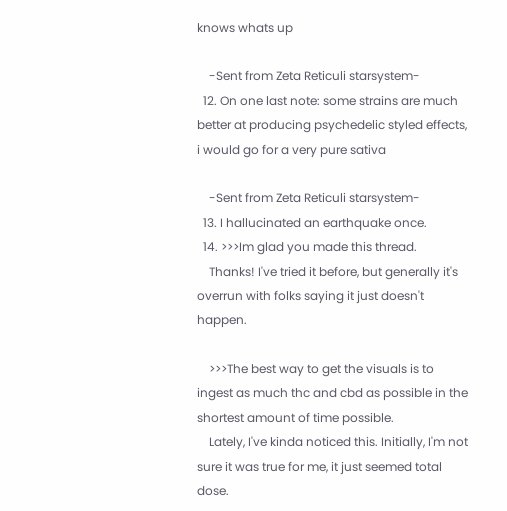knows whats up

    -Sent from Zeta Reticuli starsystem-
  12. On one last note: some strains are much better at producing psychedelic styled effects, i would go for a very pure sativa

    -Sent from Zeta Reticuli starsystem-
  13. I hallucinated an earthquake once.
  14. >>>Im glad you made this thread.
    Thanks! I've tried it before, but generally it's overrun with folks saying it just doesn't happen.

    >>>The best way to get the visuals is to ingest as much thc and cbd as possible in the shortest amount of time possible.
    Lately, I've kinda noticed this. Initially, I'm not sure it was true for me, it just seemed total dose.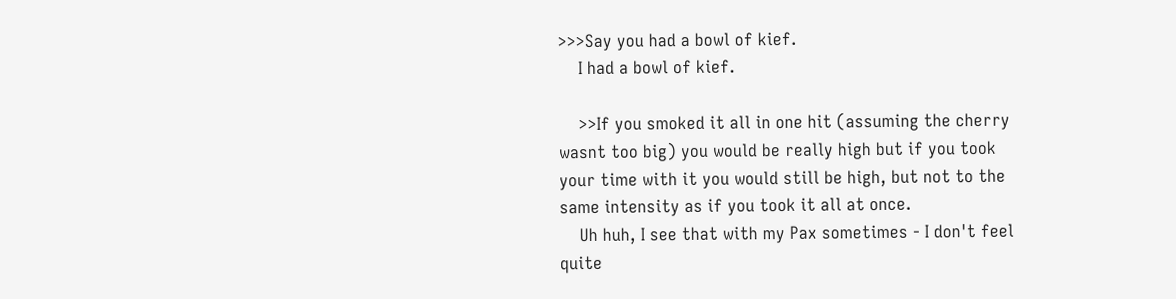>>>Say you had a bowl of kief.
    I had a bowl of kief.

    >>If you smoked it all in one hit (assuming the cherry wasnt too big) you would be really high but if you took your time with it you would still be high, but not to the same intensity as if you took it all at once.
    Uh huh, I see that with my Pax sometimes - I don't feel quite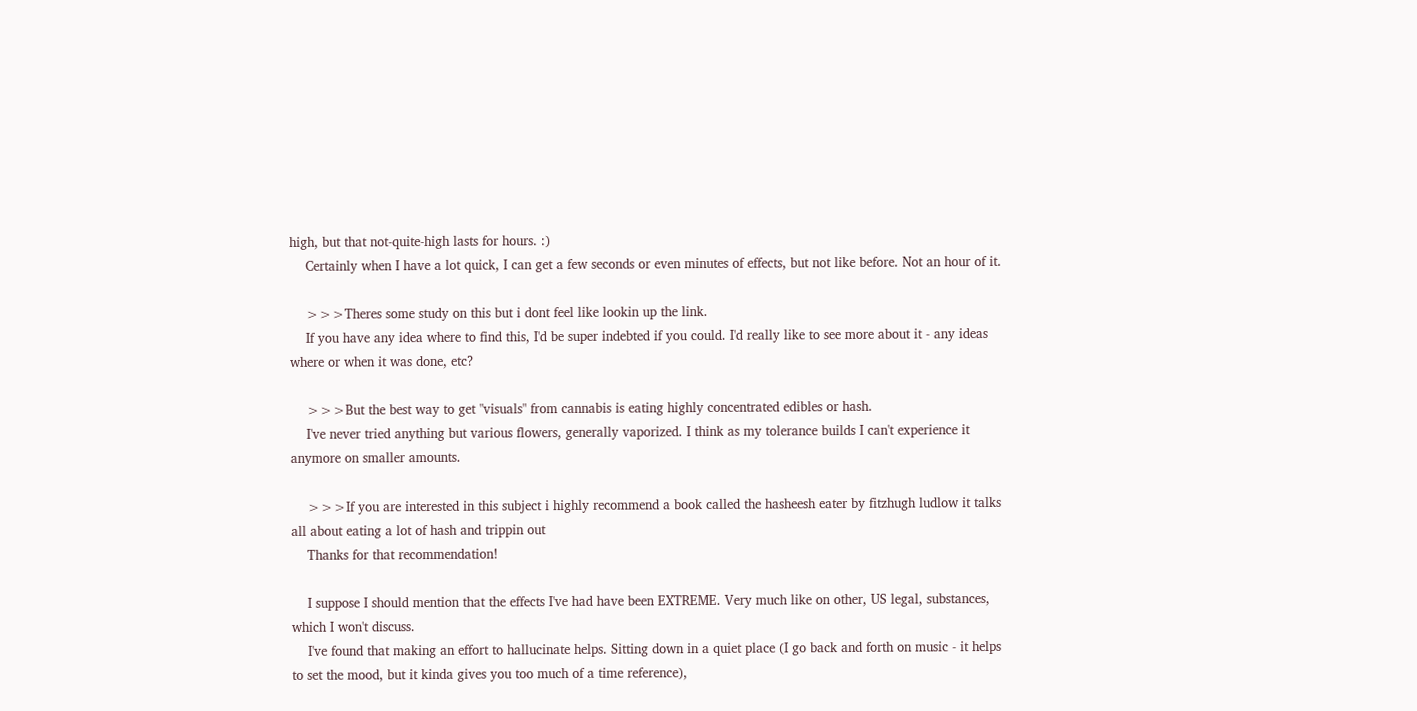high, but that not-quite-high lasts for hours. :)
    Certainly when I have a lot quick, I can get a few seconds or even minutes of effects, but not like before. Not an hour of it.

    >>>Theres some study on this but i dont feel like lookin up the link.
    If you have any idea where to find this, I'd be super indebted if you could. I'd really like to see more about it - any ideas where or when it was done, etc?

    >>>But the best way to get "visuals" from cannabis is eating highly concentrated edibles or hash.
    I've never tried anything but various flowers, generally vaporized. I think as my tolerance builds I can't experience it anymore on smaller amounts.

    >>>If you are interested in this subject i highly recommend a book called the hasheesh eater by fitzhugh ludlow it talks all about eating a lot of hash and trippin out
    Thanks for that recommendation!

    I suppose I should mention that the effects I've had have been EXTREME. Very much like on other, US legal, substances, which I won't discuss.
    I've found that making an effort to hallucinate helps. Sitting down in a quiet place (I go back and forth on music - it helps to set the mood, but it kinda gives you too much of a time reference),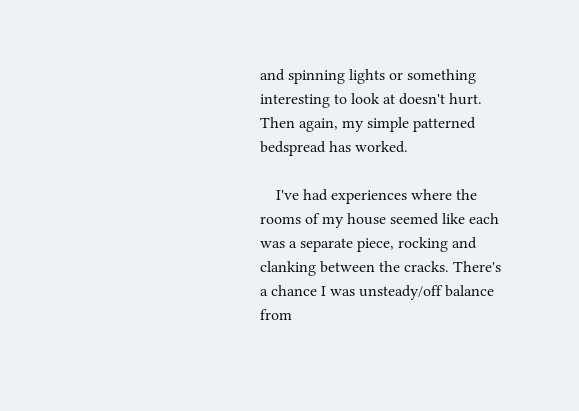and spinning lights or something interesting to look at doesn't hurt. Then again, my simple patterned bedspread has worked.

    I've had experiences where the rooms of my house seemed like each was a separate piece, rocking and clanking between the cracks. There's a chance I was unsteady/off balance from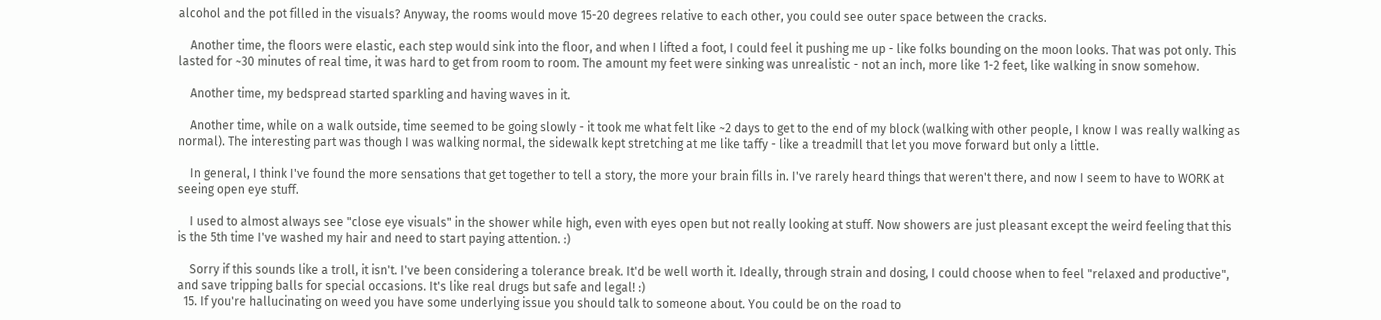alcohol and the pot filled in the visuals? Anyway, the rooms would move 15-20 degrees relative to each other, you could see outer space between the cracks.

    Another time, the floors were elastic, each step would sink into the floor, and when I lifted a foot, I could feel it pushing me up - like folks bounding on the moon looks. That was pot only. This lasted for ~30 minutes of real time, it was hard to get from room to room. The amount my feet were sinking was unrealistic - not an inch, more like 1-2 feet, like walking in snow somehow.

    Another time, my bedspread started sparkling and having waves in it.

    Another time, while on a walk outside, time seemed to be going slowly - it took me what felt like ~2 days to get to the end of my block (walking with other people, I know I was really walking as normal). The interesting part was though I was walking normal, the sidewalk kept stretching at me like taffy - like a treadmill that let you move forward but only a little.

    In general, I think I've found the more sensations that get together to tell a story, the more your brain fills in. I've rarely heard things that weren't there, and now I seem to have to WORK at seeing open eye stuff.

    I used to almost always see "close eye visuals" in the shower while high, even with eyes open but not really looking at stuff. Now showers are just pleasant except the weird feeling that this is the 5th time I've washed my hair and need to start paying attention. :)

    Sorry if this sounds like a troll, it isn't. I've been considering a tolerance break. It'd be well worth it. Ideally, through strain and dosing, I could choose when to feel "relaxed and productive", and save tripping balls for special occasions. It's like real drugs but safe and legal! :)
  15. If you're hallucinating on weed you have some underlying issue you should talk to someone about. You could be on the road to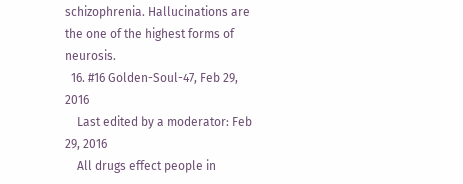schizophrenia. Hallucinations are the one of the highest forms of neurosis.
  16. #16 Golden-Soul-47, Feb 29, 2016
    Last edited by a moderator: Feb 29, 2016
    All drugs effect people in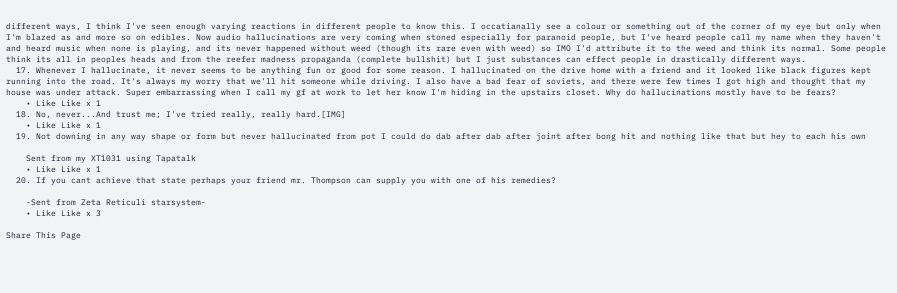different ways, I think I've seen enough varying reactions in different people to know this. I occatianally see a colour or something out of the corner of my eye but only when I'm blazed as and more so on edibles. Now audio hallucinations are very coming when stoned especially for paranoid people, but I've heard people call my name when they haven't and heard music when none is playing, and its never happened without weed (though its rare even with weed) so IMO I'd attribute it to the weed and think its normal. Some people think its all in peoples heads and from the reefer madness propaganda (complete bullshit) but I just substances can effect people in drastically different ways.
  17. Whenever I hallucinate, it never seems to be anything fun or good for some reason. I hallucinated on the drive home with a friend and it looked like black figures kept running into the road. It's always my worry that we'll hit someone while driving. I also have a bad fear of soviets, and there were few times I got high and thought that my house was under attack. Super embarrassing when I call my gf at work to let her know I'm hiding in the upstairs closet. Why do hallucinations mostly have to be fears?
    • Like Like x 1
  18. No, never...And trust me; I've tried really, really hard.[IMG]
    • Like Like x 1
  19. Not downing in any way shape or form but never hallucinated from pot I could do dab after dab after joint after bong hit and nothing like that but hey to each his own

    Sent from my XT1031 using Tapatalk
    • Like Like x 1
  20. If you cant achieve that state perhaps your friend mr. Thompson can supply you with one of his remedies?

    -Sent from Zeta Reticuli starsystem-
    • Like Like x 3

Share This Page